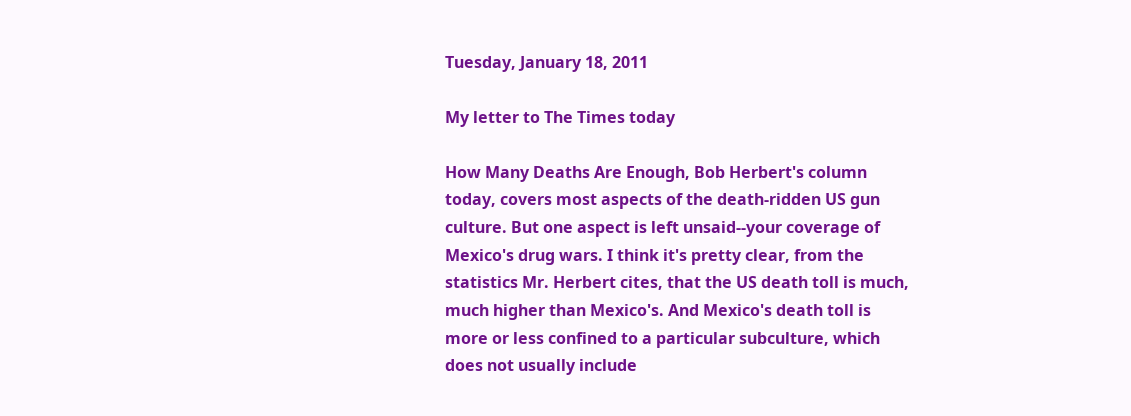Tuesday, January 18, 2011

My letter to The Times today

How Many Deaths Are Enough, Bob Herbert's column today, covers most aspects of the death-ridden US gun culture. But one aspect is left unsaid--your coverage of Mexico's drug wars. I think it's pretty clear, from the statistics Mr. Herbert cites, that the US death toll is much, much higher than Mexico's. And Mexico's death toll is more or less confined to a particular subculture, which does not usually include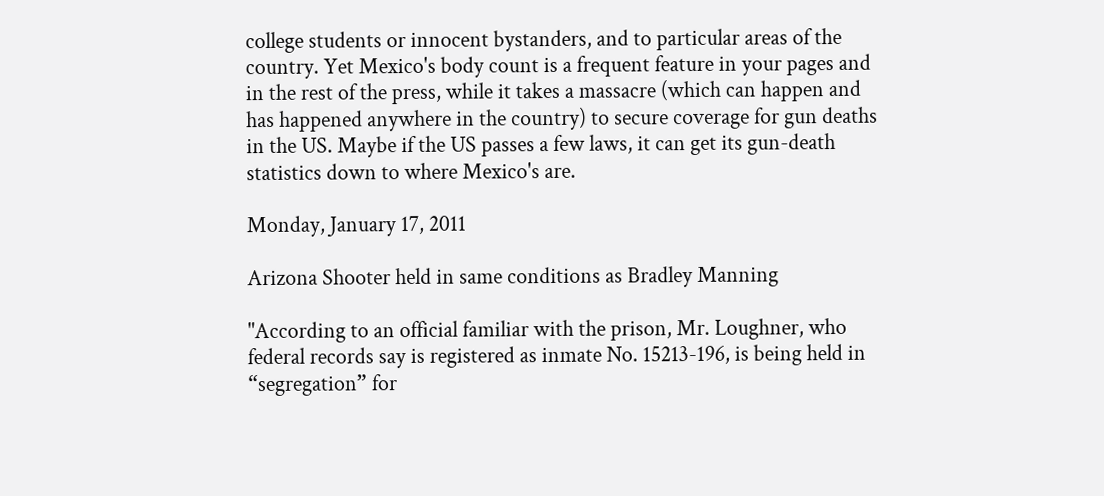college students or innocent bystanders, and to particular areas of the country. Yet Mexico's body count is a frequent feature in your pages and in the rest of the press, while it takes a massacre (which can happen and has happened anywhere in the country) to secure coverage for gun deaths in the US. Maybe if the US passes a few laws, it can get its gun-death statistics down to where Mexico's are.

Monday, January 17, 2011

Arizona Shooter held in same conditions as Bradley Manning

"According to an official familiar with the prison, Mr. Loughner, who federal records say is registered as inmate No. 15213-196, is being held in “segregation” for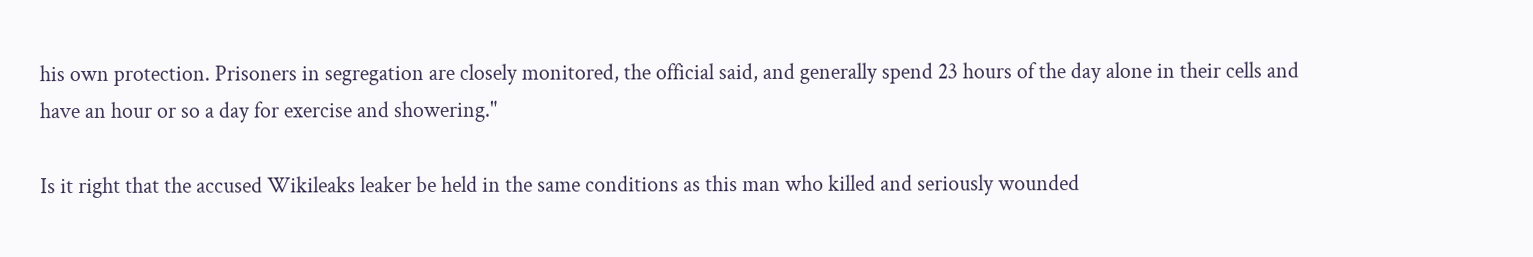his own protection. Prisoners in segregation are closely monitored, the official said, and generally spend 23 hours of the day alone in their cells and have an hour or so a day for exercise and showering."

Is it right that the accused Wikileaks leaker be held in the same conditions as this man who killed and seriously wounded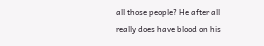all those people? He after all really does have blood on his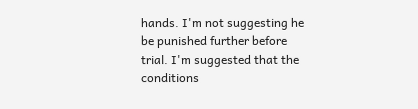hands. I'm not suggesting he be punished further before trial. I'm suggested that the conditions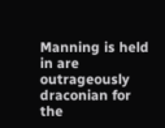Manning is held in are outrageously draconian for the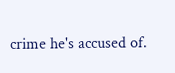crime he's accused of.